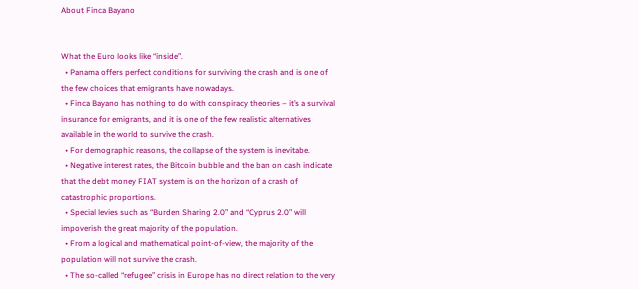About Finca Bayano


What the Euro looks like “inside”.
  • Panama offers perfect conditions for surviving the crash and is one of the few choices that emigrants have nowadays.
  • Finca Bayano has nothing to do with conspiracy theories – it’s a survival insurance for emigrants, and it is one of the few realistic alternatives available in the world to survive the crash.
  • For demographic reasons, the collapse of the system is inevitabe.
  • Negative interest rates, the Bitcoin bubble and the ban on cash indicate that the debt money FIAT system is on the horizon of a crash of catastrophic proportions.
  • Special levies such as “Burden Sharing 2.0” and “Cyprus 2.0” will impoverish the great majority of the population.
  • From a logical and mathematical point-of-view, the majority of the population will not survive the crash.
  • The so-called “refugee” crisis in Europe has no direct relation to the very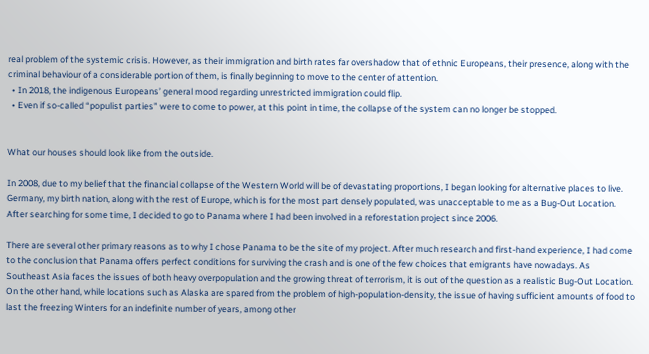real problem of the systemic crisis. However, as their immigration and birth rates far overshadow that of ethnic Europeans, their presence, along with the criminal behaviour of a considerable portion of them, is finally beginning to move to the center of attention.
  • In 2018, the indigenous Europeans’ general mood regarding unrestricted immigration could flip.
  • Even if so-called “populist parties” were to come to power, at this point in time, the collapse of the system can no longer be stopped.


What our houses should look like from the outside.

In 2008, due to my belief that the financial collapse of the Western World will be of devastating proportions, I began looking for alternative places to live. Germany, my birth nation, along with the rest of Europe, which is for the most part densely populated, was unacceptable to me as a Bug-Out Location. After searching for some time, I decided to go to Panama where I had been involved in a reforestation project since 2006.

There are several other primary reasons as to why I chose Panama to be the site of my project. After much research and first-hand experience, I had come to the conclusion that Panama offers perfect conditions for surviving the crash and is one of the few choices that emigrants have nowadays. As Southeast Asia faces the issues of both heavy overpopulation and the growing threat of terrorism, it is out of the question as a realistic Bug-Out Location. On the other hand, while locations such as Alaska are spared from the problem of high-population-density, the issue of having sufficient amounts of food to last the freezing Winters for an indefinite number of years, among other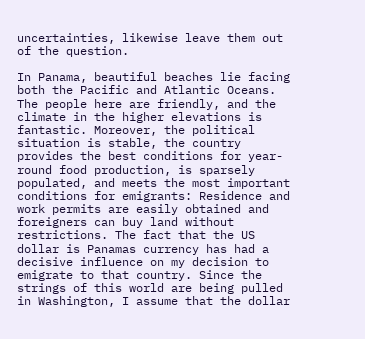uncertainties, likewise leave them out of the question.

In Panama, beautiful beaches lie facing both the Pacific and Atlantic Oceans. The people here are friendly, and the climate in the higher elevations is fantastic. Moreover, the political situation is stable, the country provides the best conditions for year-round food production, is sparsely populated, and meets the most important conditions for emigrants: Residence and work permits are easily obtained and foreigners can buy land without restrictions. The fact that the US dollar is Panamas currency has had a decisive influence on my decision to emigrate to that country. Since the strings of this world are being pulled in Washington, I assume that the dollar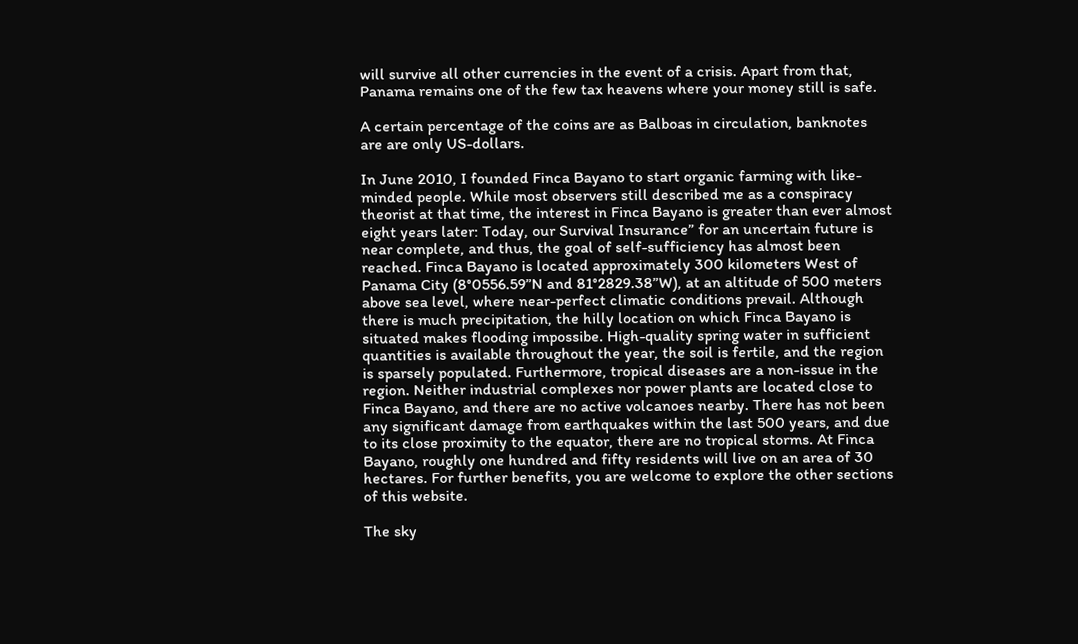will survive all other currencies in the event of a crisis. Apart from that, Panama remains one of the few tax heavens where your money still is safe.

A certain percentage of the coins are as Balboas in circulation, banknotes are are only US-dollars.

In June 2010, I founded Finca Bayano to start organic farming with like-minded people. While most observers still described me as a conspiracy theorist at that time, the interest in Finca Bayano is greater than ever almost eight years later: Today, our Survival Insurance” for an uncertain future is near complete, and thus, the goal of self-sufficiency has almost been reached. Finca Bayano is located approximately 300 kilometers West of Panama City (8°0556.59”N and 81°2829.38”W), at an altitude of 500 meters above sea level, where near-perfect climatic conditions prevail. Although there is much precipitation, the hilly location on which Finca Bayano is situated makes flooding impossibe. High-quality spring water in sufficient quantities is available throughout the year, the soil is fertile, and the region is sparsely populated. Furthermore, tropical diseases are a non-issue in the region. Neither industrial complexes nor power plants are located close to Finca Bayano, and there are no active volcanoes nearby. There has not been any significant damage from earthquakes within the last 500 years, and due to its close proximity to the equator, there are no tropical storms. At Finca Bayano, roughly one hundred and fifty residents will live on an area of 30 hectares. For further benefits, you are welcome to explore the other sections of this website.

The sky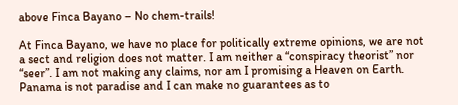above Finca Bayano – No chem-trails!

At Finca Bayano, we have no place for politically extreme opinions, we are not a sect and religion does not matter. I am neither a “conspiracy theorist” nor “seer”. I am not making any claims, nor am I promising a Heaven on Earth. Panama is not paradise and I can make no guarantees as to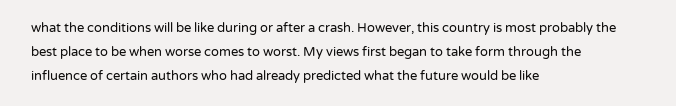what the conditions will be like during or after a crash. However, this country is most probably the best place to be when worse comes to worst. My views first began to take form through the influence of certain authors who had already predicted what the future would be like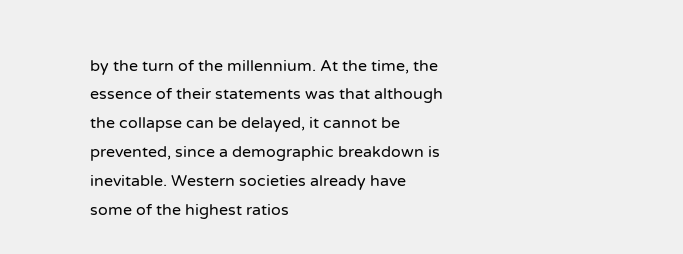by the turn of the millennium. At the time, the essence of their statements was that although the collapse can be delayed, it cannot be prevented, since a demographic breakdown is inevitable. Western societies already have some of the highest ratios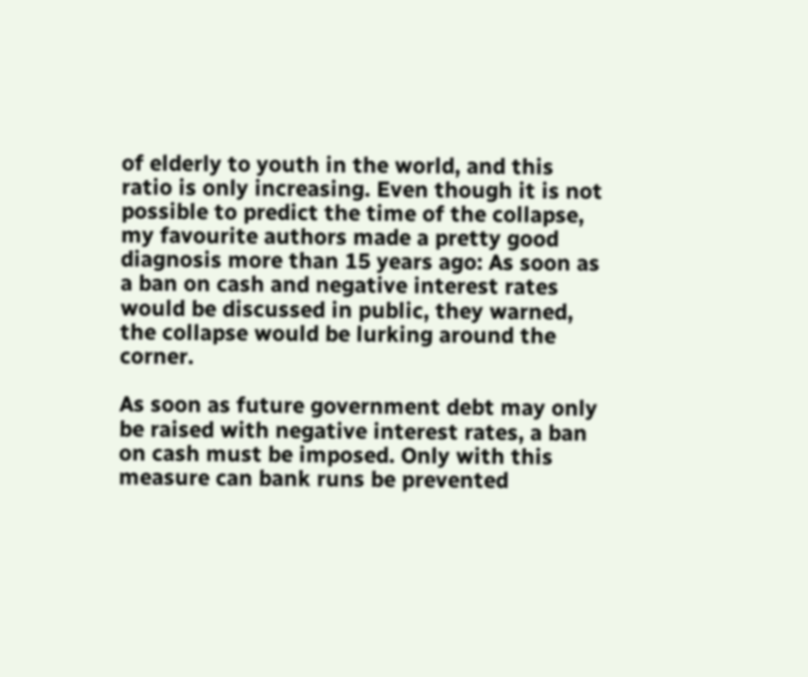of elderly to youth in the world, and this ratio is only increasing. Even though it is not possible to predict the time of the collapse, my favourite authors made a pretty good diagnosis more than 15 years ago: As soon as a ban on cash and negative interest rates would be discussed in public, they warned, the collapse would be lurking around the corner.

As soon as future government debt may only be raised with negative interest rates, a ban on cash must be imposed. Only with this measure can bank runs be prevented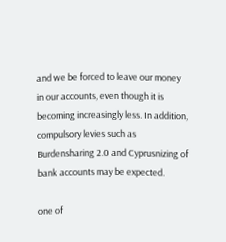and we be forced to leave our money in our accounts, even though it is becoming increasingly less. In addition, compulsory levies such as Burdensharing 2.0 and Cyprusnizing of bank accounts may be expected.

one of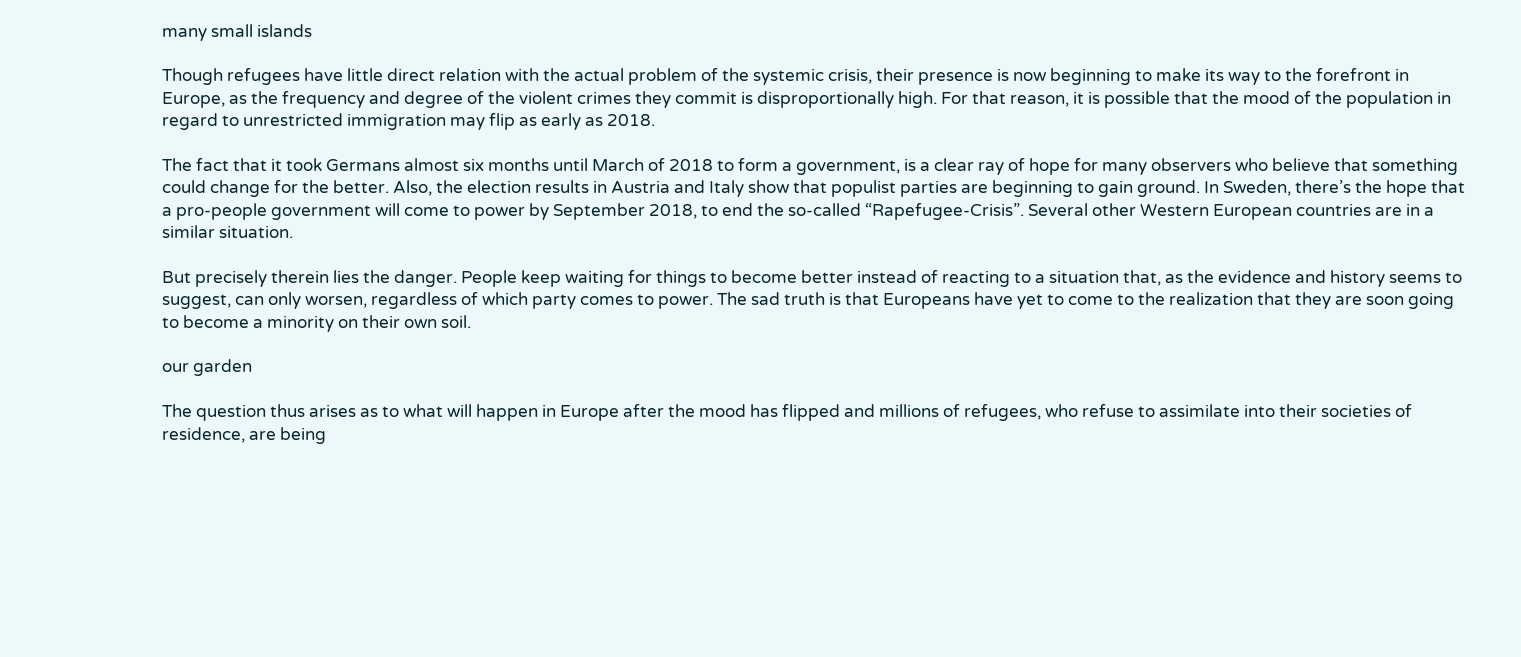many small islands

Though refugees have little direct relation with the actual problem of the systemic crisis, their presence is now beginning to make its way to the forefront in Europe, as the frequency and degree of the violent crimes they commit is disproportionally high. For that reason, it is possible that the mood of the population in regard to unrestricted immigration may flip as early as 2018.

The fact that it took Germans almost six months until March of 2018 to form a government, is a clear ray of hope for many observers who believe that something could change for the better. Also, the election results in Austria and Italy show that populist parties are beginning to gain ground. In Sweden, there’s the hope that a pro-people government will come to power by September 2018, to end the so-called “Rapefugee-Crisis”. Several other Western European countries are in a similar situation.

But precisely therein lies the danger. People keep waiting for things to become better instead of reacting to a situation that, as the evidence and history seems to suggest, can only worsen, regardless of which party comes to power. The sad truth is that Europeans have yet to come to the realization that they are soon going to become a minority on their own soil.

our garden

The question thus arises as to what will happen in Europe after the mood has flipped and millions of refugees, who refuse to assimilate into their societies of residence, are being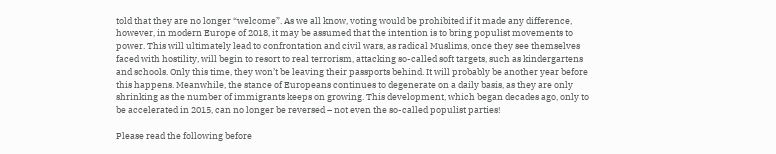told that they are no longer “welcome”. As we all know, voting would be prohibited if it made any difference, however, in modern Europe of 2018, it may be assumed that the intention is to bring populist movements to power. This will ultimately lead to confrontation and civil wars, as radical Muslims, once they see themselves faced with hostility, will begin to resort to real terrorism, attacking so-called soft targets, such as kindergartens and schools. Only this time, they won’t be leaving their passports behind. It will probably be another year before this happens. Meanwhile, the stance of Europeans continues to degenerate on a daily basis, as they are only shrinking as the number of immigrants keeps on growing. This development, which began decades ago, only to be accelerated in 2015, can no longer be reversed – not even the so-called populist parties!

Please read the following before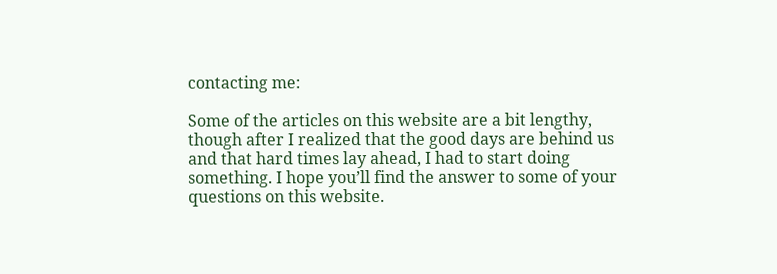contacting me:

Some of the articles on this website are a bit lengthy, though after I realized that the good days are behind us and that hard times lay ahead, I had to start doing something. I hope you’ll find the answer to some of your questions on this website.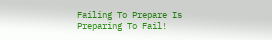Failing To Prepare Is Preparing To Fail!